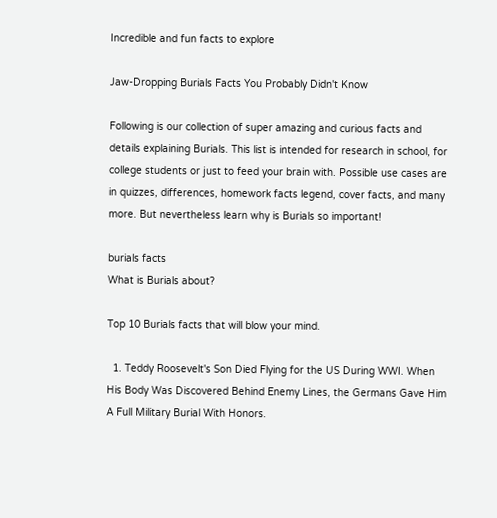Incredible and fun facts to explore

Jaw-Dropping Burials Facts You Probably Didn't Know

Following is our collection of super amazing and curious facts and details explaining Burials. This list is intended for research in school, for college students or just to feed your brain with. Possible use cases are in quizzes, differences, homework facts legend, cover facts, and many more. But nevertheless learn why is Burials so important!

burials facts
What is Burials about?

Top 10 Burials facts that will blow your mind.

  1. Teddy Roosevelt's Son Died Flying for the US During WWI. When His Body Was Discovered Behind Enemy Lines, the Germans Gave Him A Full Military Burial With Honors.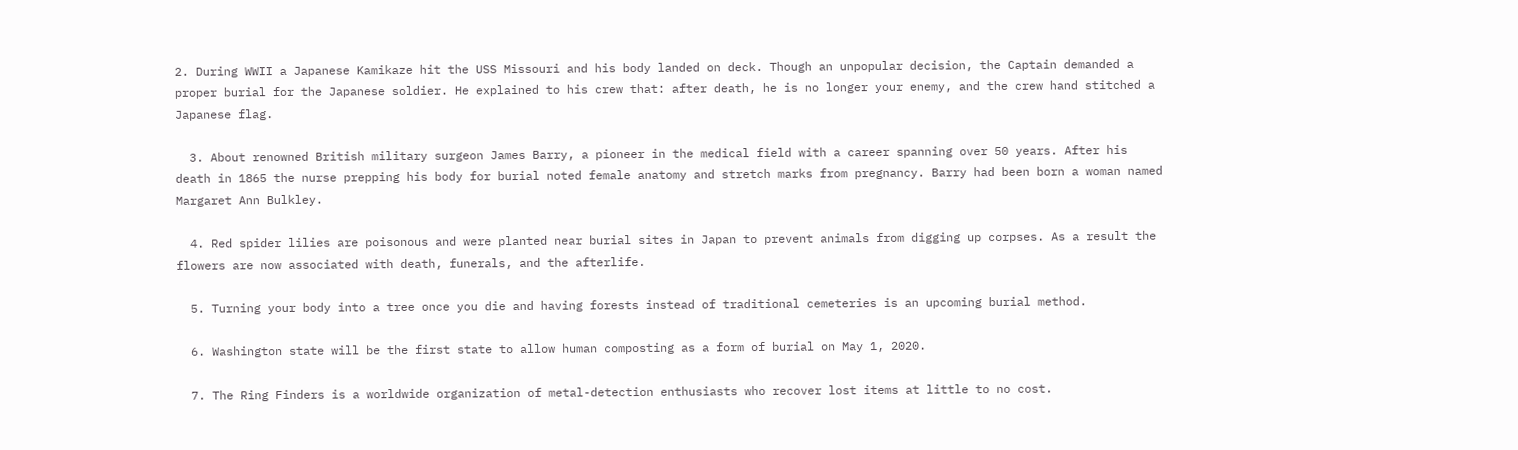2. During WWII a Japanese Kamikaze hit the USS Missouri and his body landed on deck. Though an unpopular decision, the Captain demanded a proper burial for the Japanese soldier. He explained to his crew that: after death, he is no longer your enemy, and the crew hand stitched a Japanese flag.

  3. About renowned British military surgeon James Barry, a pioneer in the medical field with a career spanning over 50 years. After his death in 1865 the nurse prepping his body for burial noted female anatomy and stretch marks from pregnancy. Barry had been born a woman named Margaret Ann Bulkley.

  4. Red spider lilies are poisonous and were planted near burial sites in Japan to prevent animals from digging up corpses. As a result the flowers are now associated with death, funerals, and the afterlife.

  5. Turning your body into a tree once you die and having forests instead of traditional cemeteries is an upcoming burial method.

  6. Washington state will be the first state to allow human composting as a form of burial on May 1, 2020.

  7. The Ring Finders is a worldwide organization of metal-detection enthusiasts who recover lost items at little to no cost.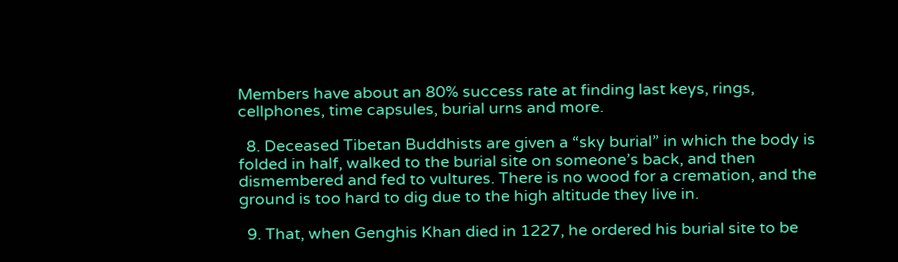Members have about an 80% success rate at finding last keys, rings, cellphones, time capsules, burial urns and more.

  8. Deceased Tibetan Buddhists are given a “sky burial” in which the body is folded in half, walked to the burial site on someone’s back, and then dismembered and fed to vultures. There is no wood for a cremation, and the ground is too hard to dig due to the high altitude they live in.

  9. That, when Genghis Khan died in 1227, he ordered his burial site to be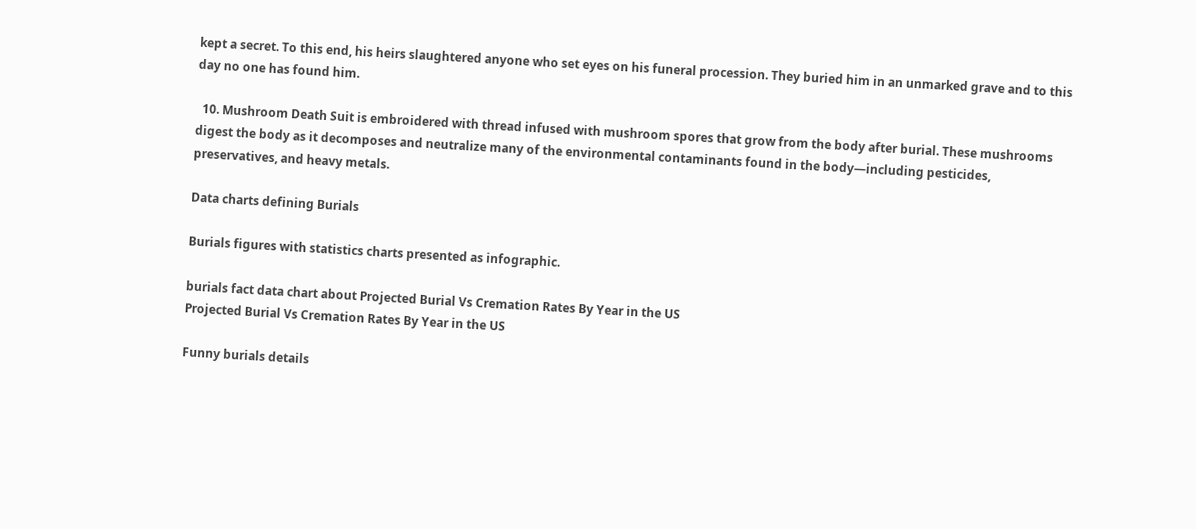kept a secret. To this end, his heirs slaughtered anyone who set eyes on his funeral procession. They buried him in an unmarked grave and to this day no one has found him.

  10. Mushroom Death Suit is embroidered with thread infused with mushroom spores that grow from the body after burial. These mushrooms digest the body as it decomposes and neutralize many of the environmental contaminants found in the body—including pesticides, preservatives, and heavy metals.

Data charts defining Burials

Burials figures with statistics charts presented as infographic.

burials fact data chart about Projected Burial Vs Cremation Rates By Year in the US
Projected Burial Vs Cremation Rates By Year in the US

Funny burials details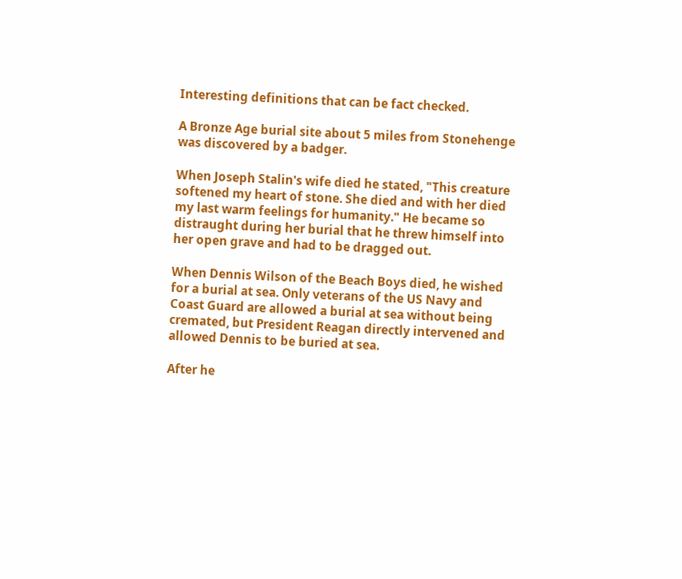Interesting definitions that can be fact checked.

A Bronze Age burial site about 5 miles from Stonehenge was discovered by a badger.

When Joseph Stalin's wife died he stated, "This creature softened my heart of stone. She died and with her died my last warm feelings for humanity." He became so distraught during her burial that he threw himself into her open grave and had to be dragged out.

When Dennis Wilson of the Beach Boys died, he wished for a burial at sea. Only veterans of the US Navy and Coast Guard are allowed a burial at sea without being cremated, but President Reagan directly intervened and allowed Dennis to be buried at sea.

After he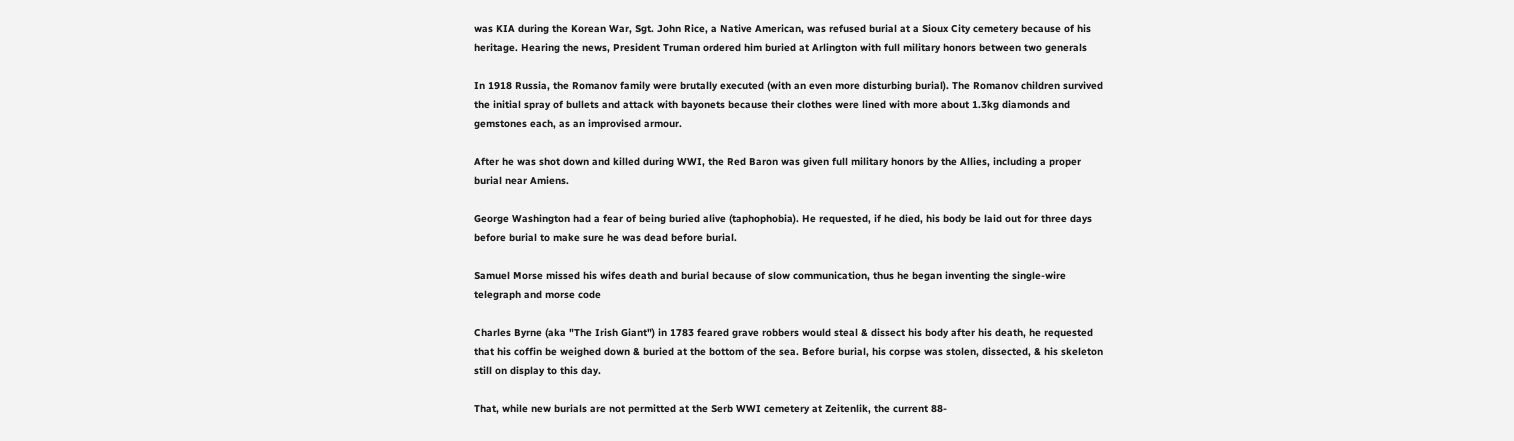was KIA during the Korean War, Sgt. John Rice, a Native American, was refused burial at a Sioux City cemetery because of his heritage. Hearing the news, President Truman ordered him buried at Arlington with full military honors between two generals

In 1918 Russia, the Romanov family were brutally executed (with an even more disturbing burial). The Romanov children survived the initial spray of bullets and attack with bayonets because their clothes were lined with more about 1.3kg diamonds and gemstones each, as an improvised armour.

After he was shot down and killed during WWI, the Red Baron was given full military honors by the Allies, including a proper burial near Amiens.

George Washington had a fear of being buried alive (taphophobia). He requested, if he died, his body be laid out for three days before burial to make sure he was dead before burial.

Samuel Morse missed his wifes death and burial because of slow communication, thus he began inventing the single-wire telegraph and morse code

Charles Byrne (aka "The Irish Giant") in 1783 feared grave robbers would steal & dissect his body after his death, he requested that his coffin be weighed down & buried at the bottom of the sea. Before burial, his corpse was stolen, dissected, & his skeleton still on display to this day.

That, while new burials are not permitted at the Serb WWI cemetery at Zeitenlik, the current 88-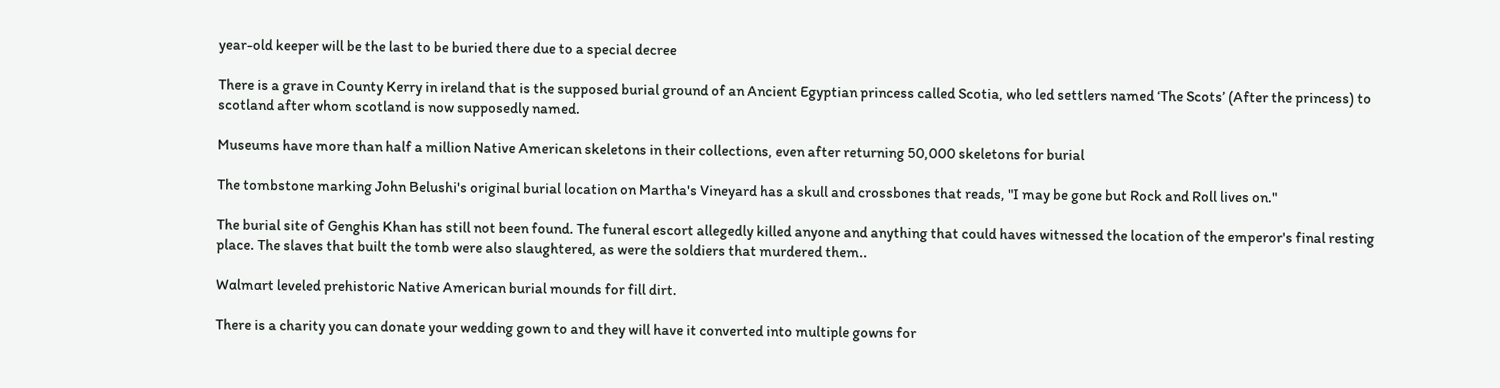year-old keeper will be the last to be buried there due to a special decree

There is a grave in County Kerry in ireland that is the supposed burial ground of an Ancient Egyptian princess called Scotia, who led settlers named ‘The Scots’ (After the princess) to scotland after whom scotland is now supposedly named.

Museums have more than half a million Native American skeletons in their collections, even after returning 50,000 skeletons for burial

The tombstone marking John Belushi's original burial location on Martha's Vineyard has a skull and crossbones that reads, "I may be gone but Rock and Roll lives on."

The burial site of Genghis Khan has still not been found. The funeral escort allegedly killed anyone and anything that could haves witnessed the location of the emperor's final resting place. The slaves that built the tomb were also slaughtered, as were the soldiers that murdered them..

Wɑlmɑrt leveled prehistoric Native American burial mounds for fill dirt.

There is a charity you can donate your wedding gown to and they will have it converted into multiple gowns for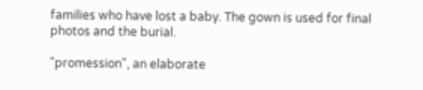families who have lost a baby. The gown is used for final photos and the burial.

"promession", an elaborate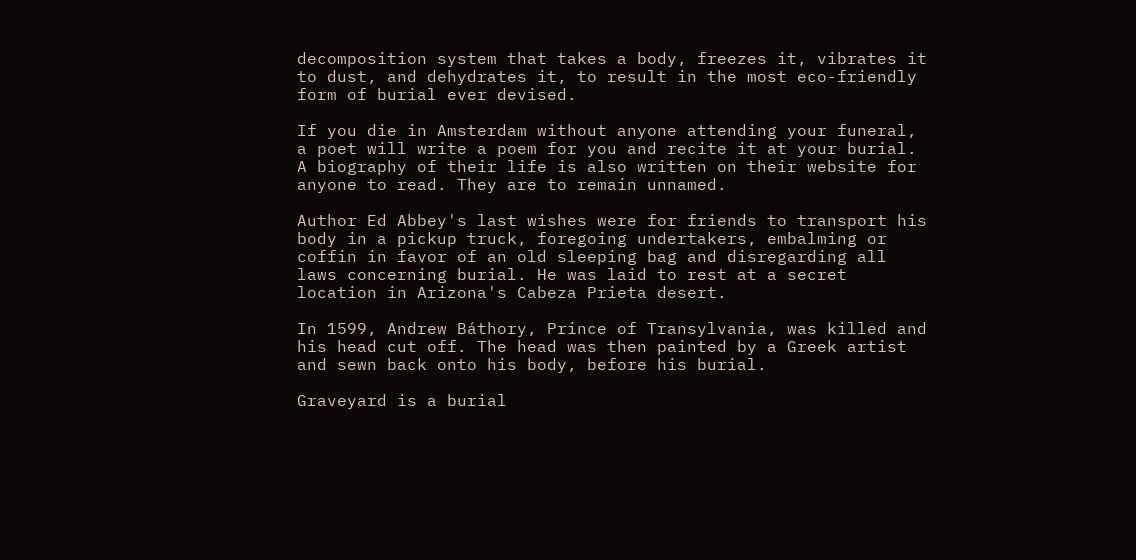decomposition system that takes a body, freezes it, vibrates it to dust, and dehydrates it, to result in the most eco-friendly form of burial ever devised.

If you die in Amsterdam without anyone attending your funeral, a poet will write a poem for you and recite it at your burial. A biography of their life is also written on their website for anyone to read. They are to remain unnamed.

Author Ed Abbey's last wishes were for friends to transport his body in a pickup truck, foregoing undertakers, embalming or coffin in favor of an old sleeping bag and disregarding all laws concerning burial. He was laid to rest at a secret location in Arizona's Cabeza Prieta desert.

In 1599, Andrew Báthory, Prince of Transylvania, was killed and his head cut off. The head was then painted by a Greek artist and sewn back onto his body, before his burial.

Graveyard is a burial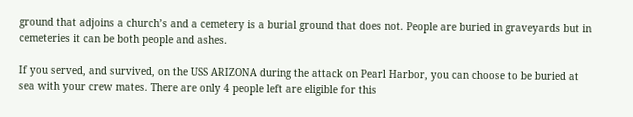ground that adjoins a church’s and a cemetery is a burial ground that does not. People are buried in graveyards but in cemeteries it can be both people and ashes.

If you served, and survived, on the USS ARIZONA during the attack on Pearl Harbor, you can choose to be buried at sea with your crew mates. There are only 4 people left are eligible for this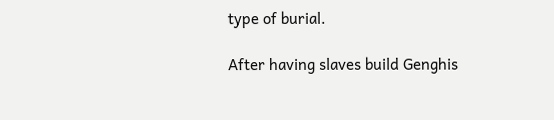type of burial.

After having slaves build Genghis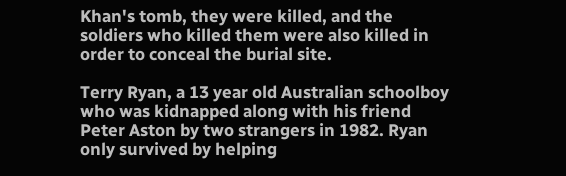Khan's tomb, they were killed, and the soldiers who killed them were also killed in order to conceal the burial site.

Terry Ryan, a 13 year old Australian schoolboy who was kidnapped along with his friend Peter Aston by two strangers in 1982. Ryan only survived by helping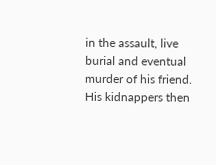in the assault, live burial and eventual murder of his friend. His kidnappers then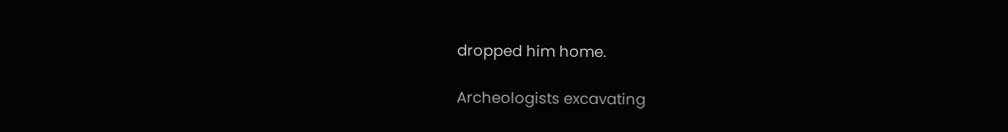dropped him home.

Archeologists excavating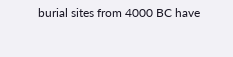burial sites from 4000 BC have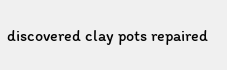discovered clay pots repaired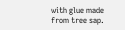with glue made from tree sap.